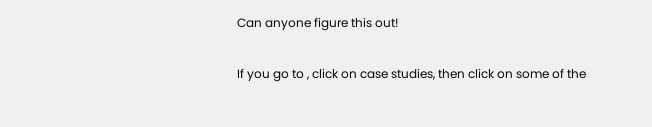Can anyone figure this out!

If you go to , click on case studies, then click on some of the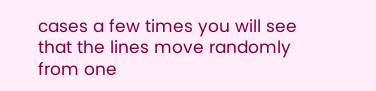cases a few times you will see that the lines move randomly from one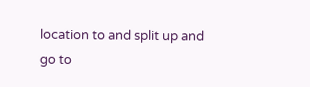location to and split up and go to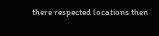there respected locations then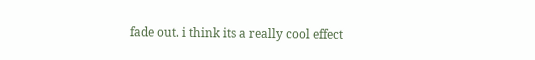fade out. i think its a really cool effect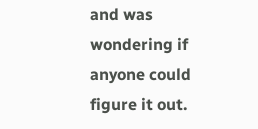and was wondering if anyone could figure it out.